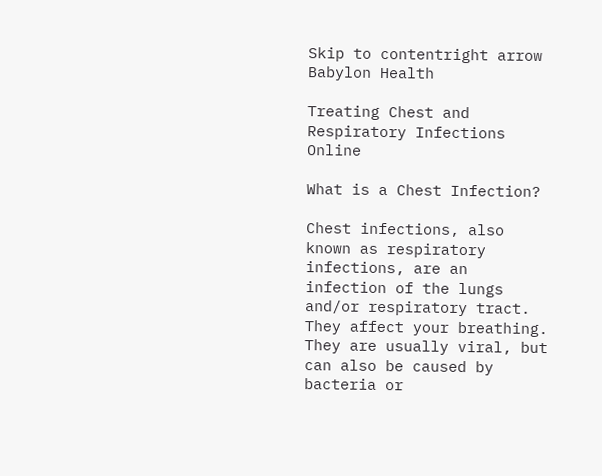Skip to contentright arrow
Babylon Health

Treating Chest and Respiratory Infections Online

What is a Chest Infection?

Chest infections, also known as respiratory infections, are an infection of the lungs and/or respiratory tract. They affect your breathing. They are usually viral, but can also be caused by bacteria or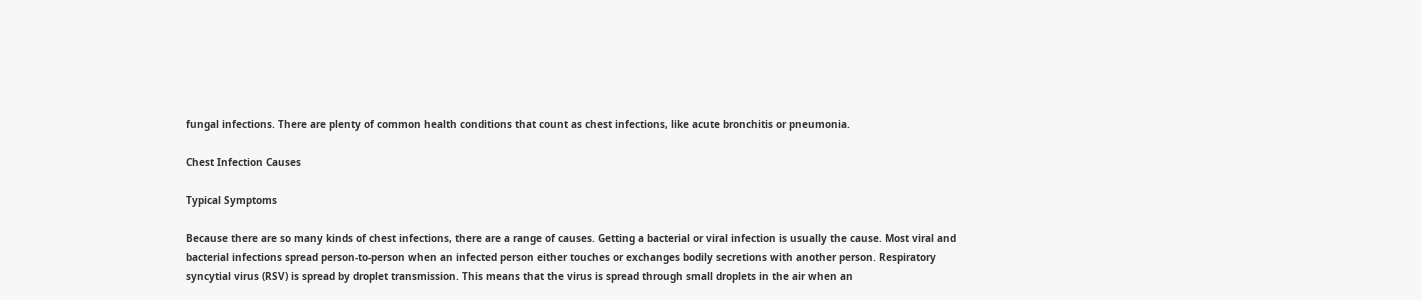fungal infections. There are plenty of common health conditions that count as chest infections, like acute bronchitis or pneumonia.

Chest Infection Causes

Typical Symptoms

Because there are so many kinds of chest infections, there are a range of causes. Getting a bacterial or viral infection is usually the cause. Most viral and bacterial infections spread person-to-person when an infected person either touches or exchanges bodily secretions with another person. Respiratory syncytial virus (RSV) is spread by droplet transmission. This means that the virus is spread through small droplets in the air when an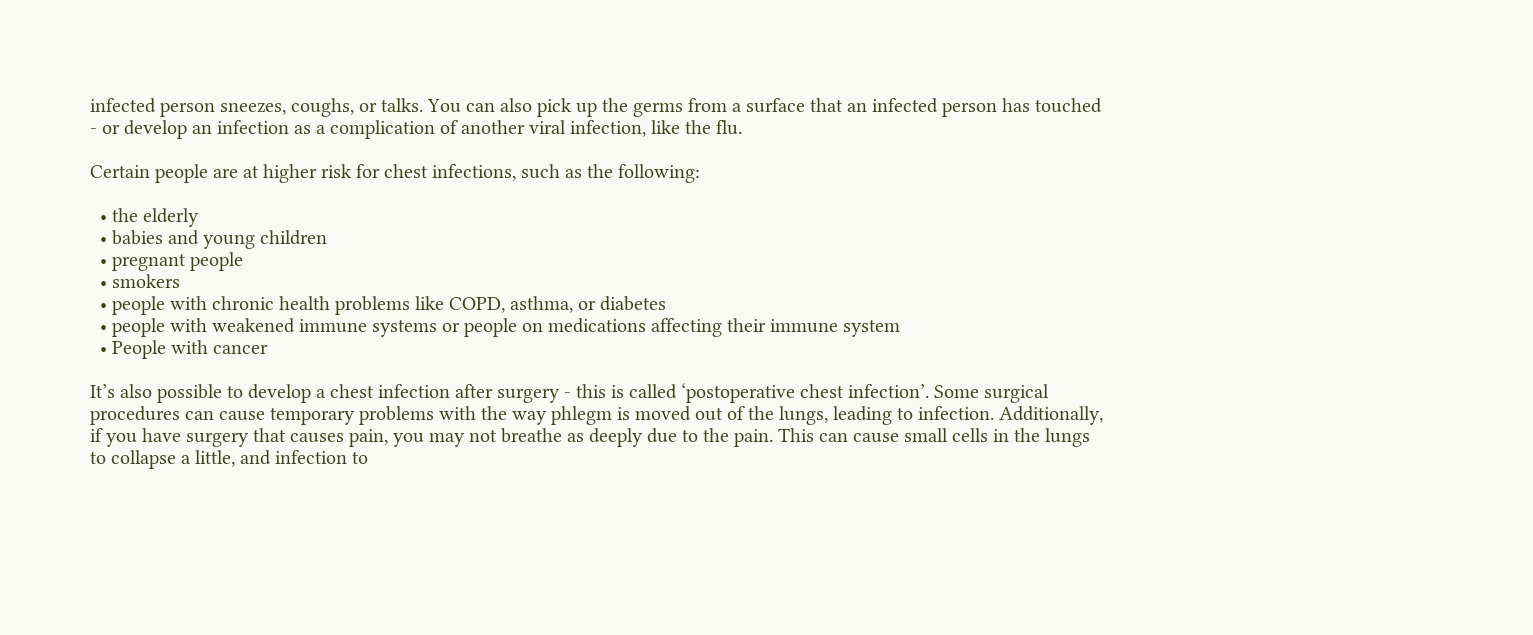infected person sneezes, coughs, or talks. You can also pick up the germs from a surface that an infected person has touched - or develop an infection as a complication of another viral infection, like the flu.

Certain people are at higher risk for chest infections, such as the following:

  • the elderly
  • babies and young children
  • pregnant people
  • smokers
  • people with chronic health problems like COPD, asthma, or diabetes
  • people with weakened immune systems or people on medications affecting their immune system
  • People with cancer

It’s also possible to develop a chest infection after surgery - this is called ‘postoperative chest infection’. Some surgical procedures can cause temporary problems with the way phlegm is moved out of the lungs, leading to infection. Additionally, if you have surgery that causes pain, you may not breathe as deeply due to the pain. This can cause small cells in the lungs to collapse a little, and infection to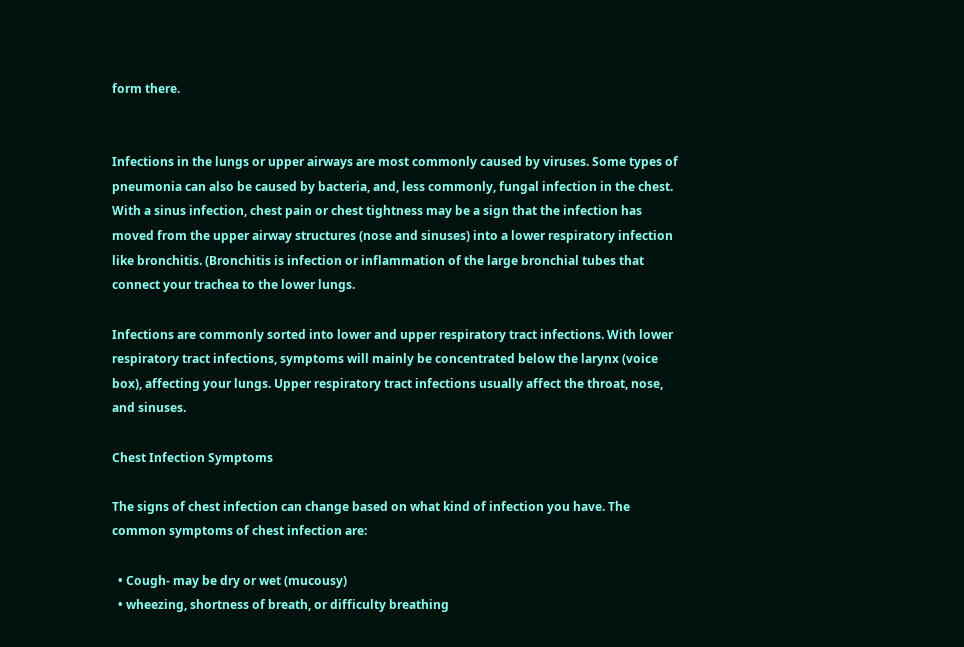form there.


Infections in the lungs or upper airways are most commonly caused by viruses. Some types of pneumonia can also be caused by bacteria, and, less commonly, fungal infection in the chest. With a sinus infection, chest pain or chest tightness may be a sign that the infection has moved from the upper airway structures (nose and sinuses) into a lower respiratory infection like bronchitis. (Bronchitis is infection or inflammation of the large bronchial tubes that connect your trachea to the lower lungs.

Infections are commonly sorted into lower and upper respiratory tract infections. With lower respiratory tract infections, symptoms will mainly be concentrated below the larynx (voice box), affecting your lungs. Upper respiratory tract infections usually affect the throat, nose, and sinuses.

Chest Infection Symptoms

The signs of chest infection can change based on what kind of infection you have. The common symptoms of chest infection are:

  • Cough- may be dry or wet (mucousy)
  • wheezing, shortness of breath, or difficulty breathing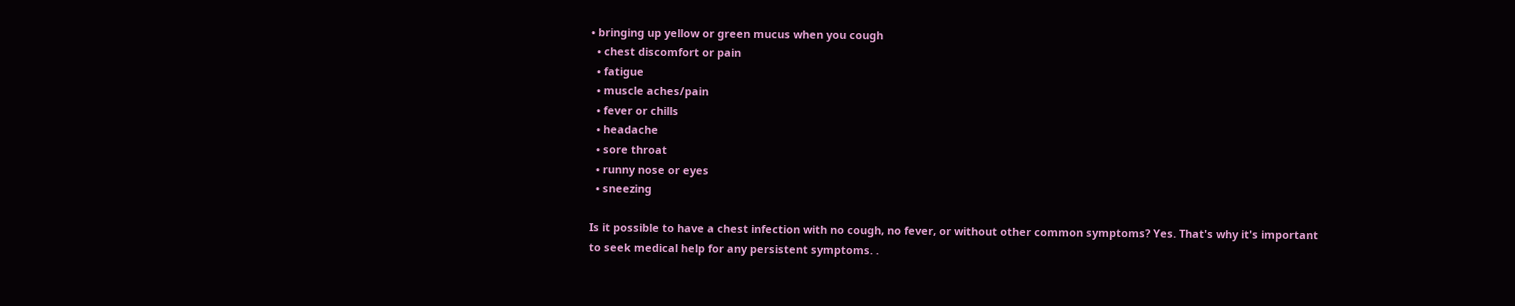• bringing up yellow or green mucus when you cough
  • chest discomfort or pain
  • fatigue
  • muscle aches/pain
  • fever or chills
  • headache
  • sore throat
  • runny nose or eyes
  • sneezing

Is it possible to have a chest infection with no cough, no fever, or without other common symptoms? Yes. That's why it's important to seek medical help for any persistent symptoms. .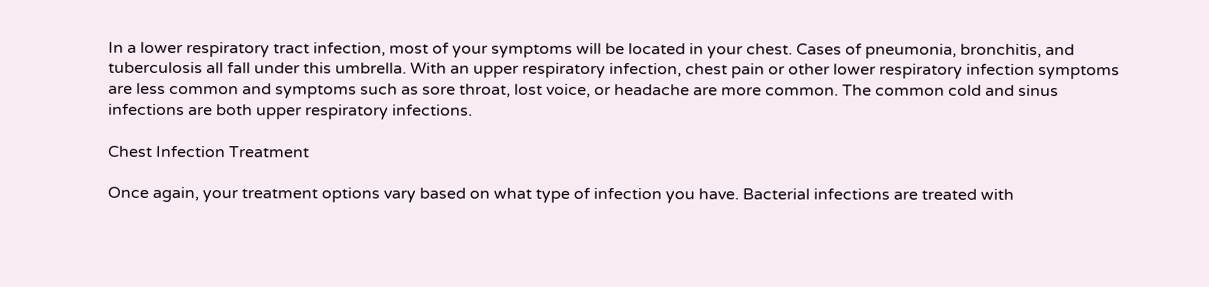In a lower respiratory tract infection, most of your symptoms will be located in your chest. Cases of pneumonia, bronchitis, and tuberculosis all fall under this umbrella. With an upper respiratory infection, chest pain or other lower respiratory infection symptoms are less common and symptoms such as sore throat, lost voice, or headache are more common. The common cold and sinus infections are both upper respiratory infections.

Chest Infection Treatment

Once again, your treatment options vary based on what type of infection you have. Bacterial infections are treated with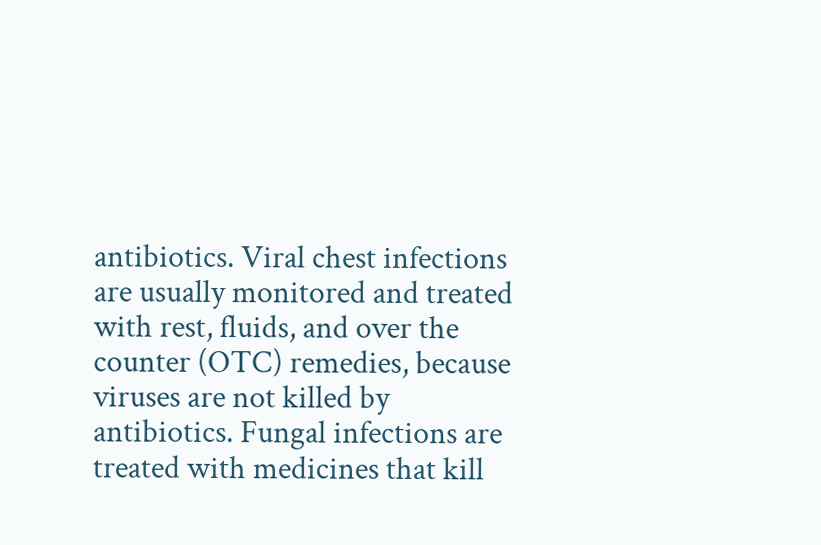antibiotics. Viral chest infections are usually monitored and treated with rest, fluids, and over the counter (OTC) remedies, because viruses are not killed by antibiotics. Fungal infections are treated with medicines that kill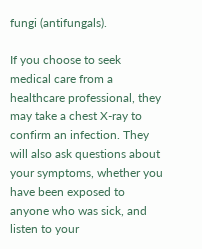fungi (antifungals).

If you choose to seek medical care from a healthcare professional, they may take a chest X-ray to confirm an infection. They will also ask questions about your symptoms, whether you have been exposed to anyone who was sick, and listen to your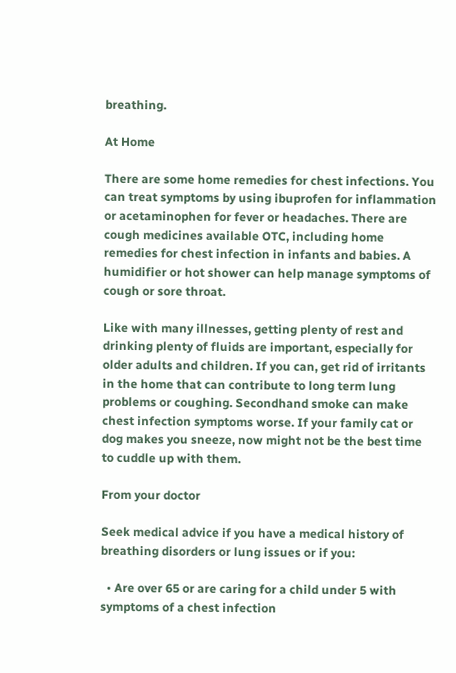breathing.

At Home

There are some home remedies for chest infections. You can treat symptoms by using ibuprofen for inflammation or acetaminophen for fever or headaches. There are cough medicines available OTC, including home remedies for chest infection in infants and babies. A humidifier or hot shower can help manage symptoms of cough or sore throat.

Like with many illnesses, getting plenty of rest and drinking plenty of fluids are important, especially for older adults and children. If you can, get rid of irritants in the home that can contribute to long term lung problems or coughing. Secondhand smoke can make chest infection symptoms worse. If your family cat or dog makes you sneeze, now might not be the best time to cuddle up with them.

From your doctor

Seek medical advice if you have a medical history of breathing disorders or lung issues or if you:

  • Are over 65 or are caring for a child under 5 with symptoms of a chest infection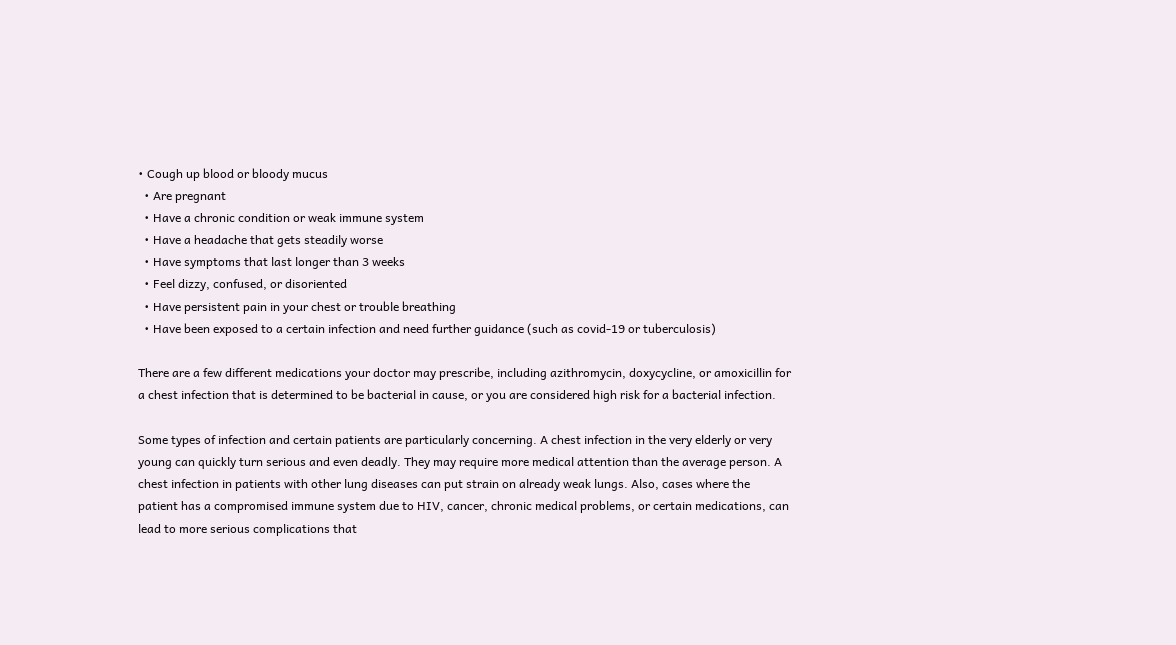• Cough up blood or bloody mucus
  • Are pregnant
  • Have a chronic condition or weak immune system
  • Have a headache that gets steadily worse
  • Have symptoms that last longer than 3 weeks
  • Feel dizzy, confused, or disoriented
  • Have persistent pain in your chest or trouble breathing
  • Have been exposed to a certain infection and need further guidance (such as covid-19 or tuberculosis)

There are a few different medications your doctor may prescribe, including azithromycin, doxycycline, or amoxicillin for a chest infection that is determined to be bacterial in cause, or you are considered high risk for a bacterial infection.

Some types of infection and certain patients are particularly concerning. A chest infection in the very elderly or very young can quickly turn serious and even deadly. They may require more medical attention than the average person. A chest infection in patients with other lung diseases can put strain on already weak lungs. Also, cases where the patient has a compromised immune system due to HIV, cancer, chronic medical problems, or certain medications, can lead to more serious complications that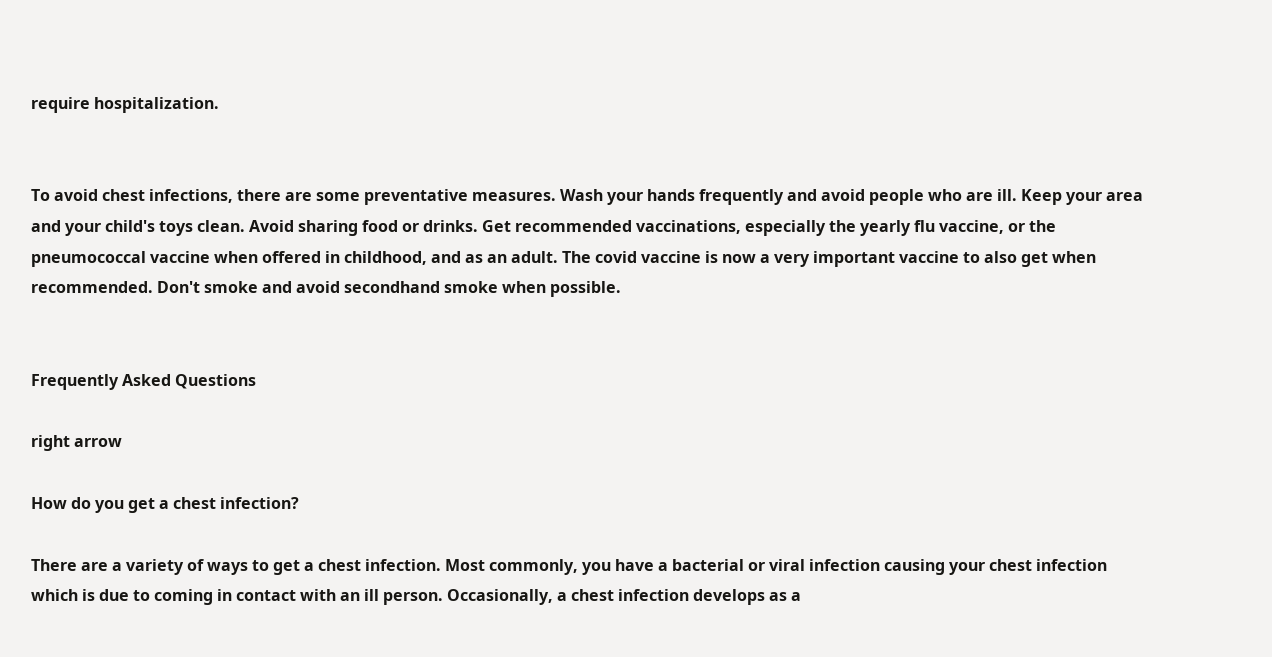require hospitalization.


To avoid chest infections, there are some preventative measures. Wash your hands frequently and avoid people who are ill. Keep your area and your child's toys clean. Avoid sharing food or drinks. Get recommended vaccinations, especially the yearly flu vaccine, or the pneumococcal vaccine when offered in childhood, and as an adult. The covid vaccine is now a very important vaccine to also get when recommended. Don't smoke and avoid secondhand smoke when possible.


Frequently Asked Questions

right arrow

How do you get a chest infection?

There are a variety of ways to get a chest infection. Most commonly, you have a bacterial or viral infection causing your chest infection which is due to coming in contact with an ill person. Occasionally, a chest infection develops as a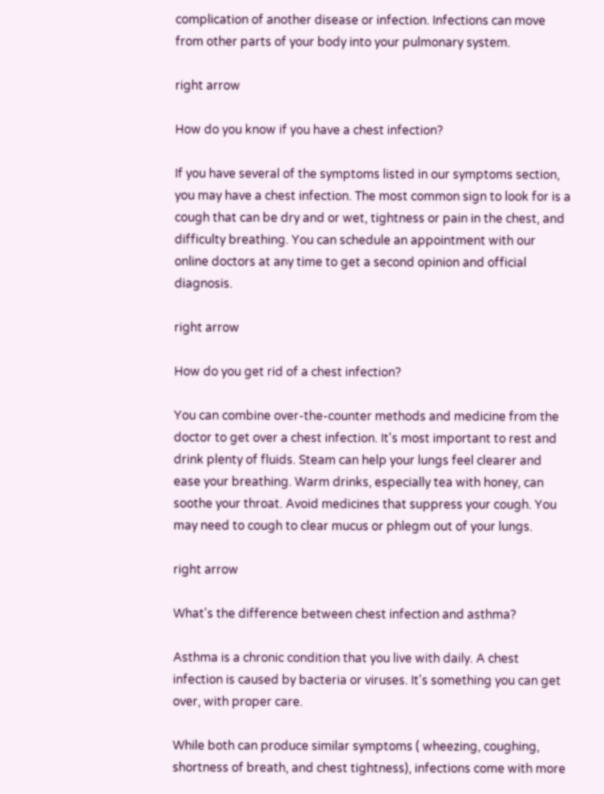complication of another disease or infection. Infections can move from other parts of your body into your pulmonary system.

right arrow

How do you know if you have a chest infection?

If you have several of the symptoms listed in our symptoms section, you may have a chest infection. The most common sign to look for is a cough that can be dry and or wet, tightness or pain in the chest, and difficulty breathing. You can schedule an appointment with our online doctors at any time to get a second opinion and official diagnosis.

right arrow

How do you get rid of a chest infection?

You can combine over-the-counter methods and medicine from the doctor to get over a chest infection. It's most important to rest and drink plenty of fluids. Steam can help your lungs feel clearer and ease your breathing. Warm drinks, especially tea with honey, can soothe your throat. Avoid medicines that suppress your cough. You may need to cough to clear mucus or phlegm out of your lungs.

right arrow

What's the difference between chest infection and asthma?

Asthma is a chronic condition that you live with daily. A chest infection is caused by bacteria or viruses. It's something you can get over, with proper care.

While both can produce similar symptoms ( wheezing, coughing, shortness of breath, and chest tightness), infections come with more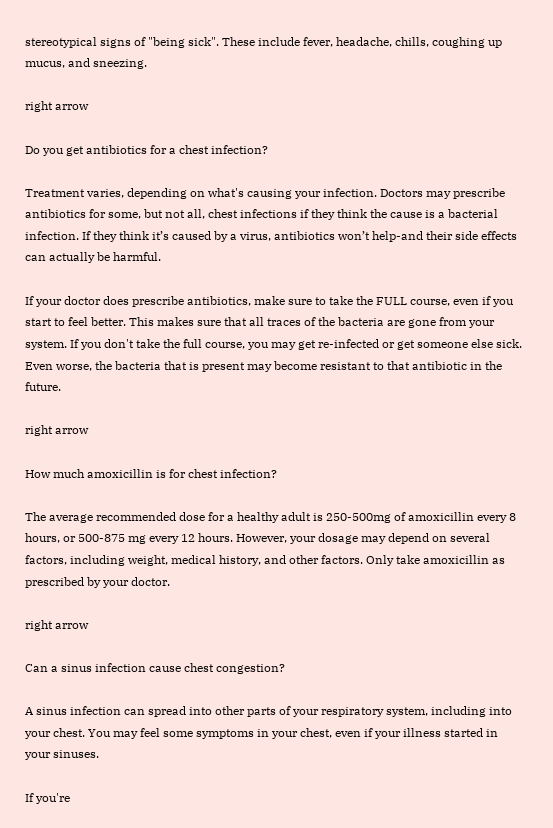stereotypical signs of "being sick". These include fever, headache, chills, coughing up mucus, and sneezing.

right arrow

Do you get antibiotics for a chest infection?

Treatment varies, depending on what's causing your infection. Doctors may prescribe antibiotics for some, but not all, chest infections if they think the cause is a bacterial infection. If they think it’s caused by a virus, antibiotics won’t help-and their side effects can actually be harmful.

If your doctor does prescribe antibiotics, make sure to take the FULL course, even if you start to feel better. This makes sure that all traces of the bacteria are gone from your system. If you don't take the full course, you may get re-infected or get someone else sick. Even worse, the bacteria that is present may become resistant to that antibiotic in the future.

right arrow

How much amoxicillin is for chest infection?

The average recommended dose for a healthy adult is 250-500mg of amoxicillin every 8 hours, or 500-875 mg every 12 hours. However, your dosage may depend on several factors, including weight, medical history, and other factors. Only take amoxicillin as prescribed by your doctor.

right arrow

Can a sinus infection cause chest congestion?

A sinus infection can spread into other parts of your respiratory system, including into your chest. You may feel some symptoms in your chest, even if your illness started in your sinuses.

If you're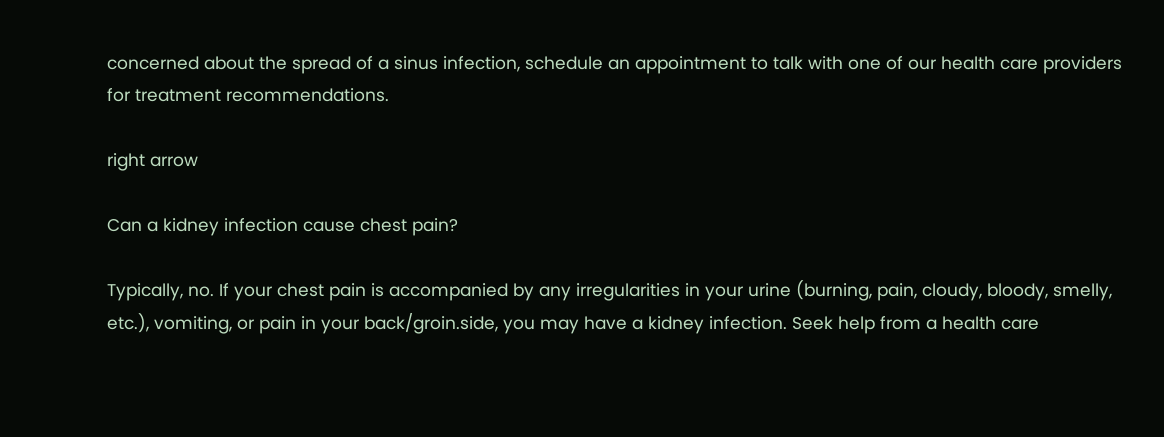concerned about the spread of a sinus infection, schedule an appointment to talk with one of our health care providers for treatment recommendations.

right arrow

Can a kidney infection cause chest pain?

Typically, no. If your chest pain is accompanied by any irregularities in your urine (burning, pain, cloudy, bloody, smelly, etc.), vomiting, or pain in your back/groin.side, you may have a kidney infection. Seek help from a health care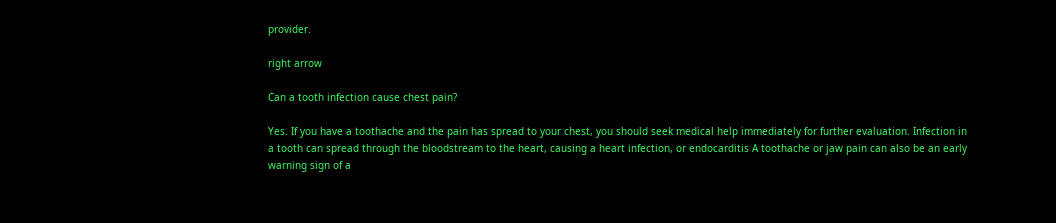provider.

right arrow

Can a tooth infection cause chest pain?

Yes. If you have a toothache and the pain has spread to your chest, you should seek medical help immediately for further evaluation. Infection in a tooth can spread through the bloodstream to the heart, causing a heart infection, or endocarditis A toothache or jaw pain can also be an early warning sign of a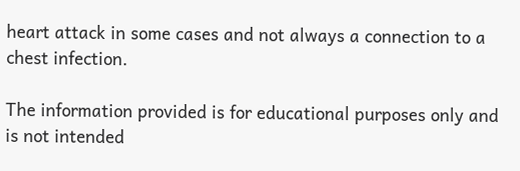heart attack in some cases and not always a connection to a chest infection.

The information provided is for educational purposes only and is not intended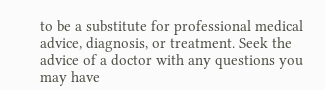to be a substitute for professional medical advice, diagnosis, or treatment. Seek the advice of a doctor with any questions you may have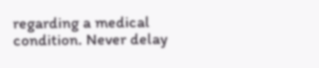regarding a medical condition. Never delay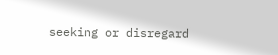seeking or disregard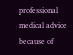professional medical advice because of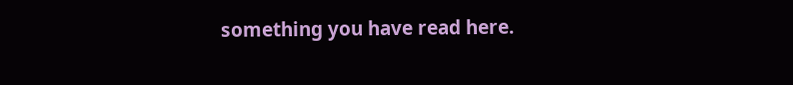something you have read here.